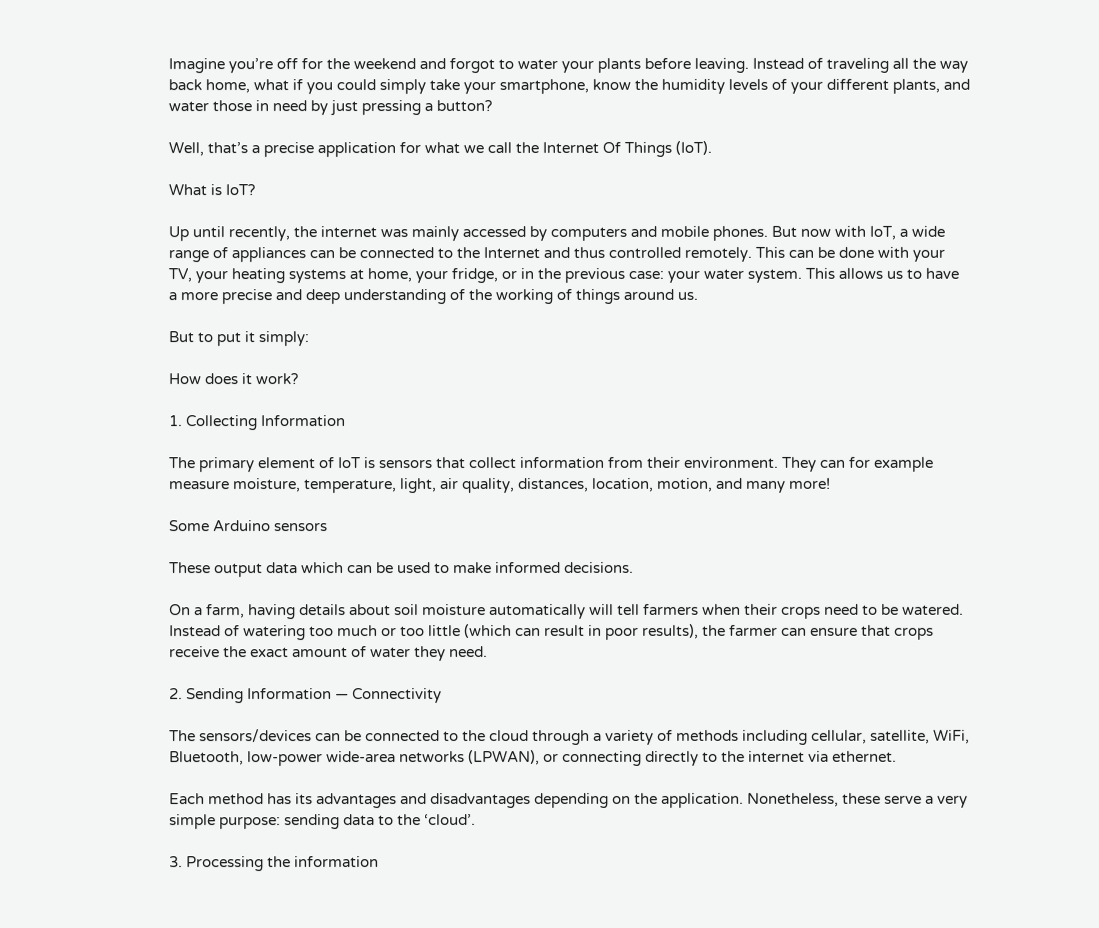Imagine you’re off for the weekend and forgot to water your plants before leaving. Instead of traveling all the way back home, what if you could simply take your smartphone, know the humidity levels of your different plants, and water those in need by just pressing a button?

Well, that’s a precise application for what we call the Internet Of Things (IoT).

What is IoT?

Up until recently, the internet was mainly accessed by computers and mobile phones. But now with IoT, a wide range of appliances can be connected to the Internet and thus controlled remotely. This can be done with your TV, your heating systems at home, your fridge, or in the previous case: your water system. This allows us to have a more precise and deep understanding of the working of things around us.

But to put it simply:

How does it work?

1. Collecting Information

The primary element of IoT is sensors that collect information from their environment. They can for example measure moisture, temperature, light, air quality, distances, location, motion, and many more!

Some Arduino sensors

These output data which can be used to make informed decisions.

On a farm, having details about soil moisture automatically will tell farmers when their crops need to be watered. Instead of watering too much or too little (which can result in poor results), the farmer can ensure that crops receive the exact amount of water they need.

2. Sending Information — Connectivity

The sensors/devices can be connected to the cloud through a variety of methods including cellular, satellite, WiFi, Bluetooth, low-power wide-area networks (LPWAN), or connecting directly to the internet via ethernet.

Each method has its advantages and disadvantages depending on the application. Nonetheless, these serve a very simple purpose: sending data to the ‘cloud’.

3. Processing the information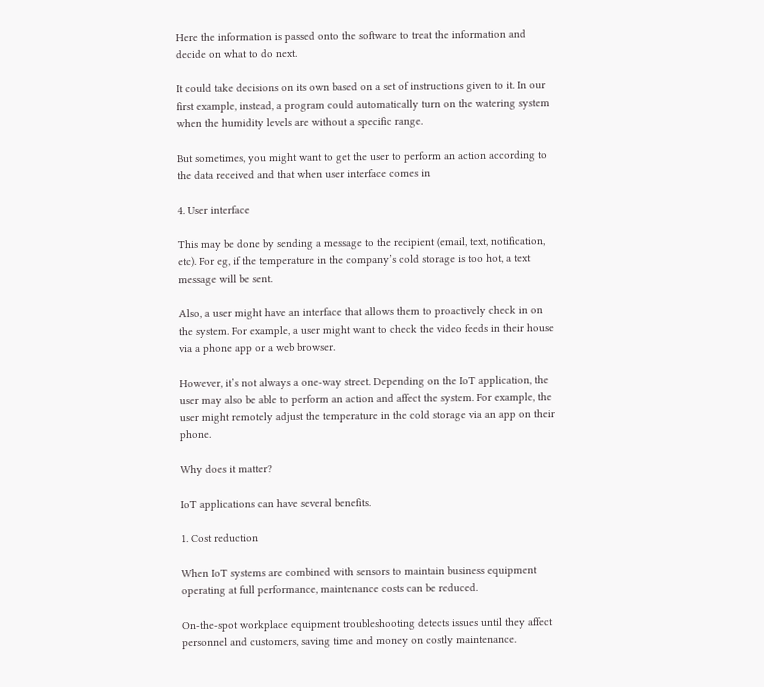Here the information is passed onto the software to treat the information and decide on what to do next.

It could take decisions on its own based on a set of instructions given to it. In our first example, instead, a program could automatically turn on the watering system when the humidity levels are without a specific range.

But sometimes, you might want to get the user to perform an action according to the data received and that when user interface comes in

4. User interface

This may be done by sending a message to the recipient (email, text, notification, etc). For eg, if the temperature in the company’s cold storage is too hot, a text message will be sent.

Also, a user might have an interface that allows them to proactively check in on the system. For example, a user might want to check the video feeds in their house via a phone app or a web browser.

However, it’s not always a one-way street. Depending on the IoT application, the user may also be able to perform an action and affect the system. For example, the user might remotely adjust the temperature in the cold storage via an app on their phone.

Why does it matter?

IoT applications can have several benefits.

1. Cost reduction

When IoT systems are combined with sensors to maintain business equipment operating at full performance, maintenance costs can be reduced.

On-the-spot workplace equipment troubleshooting detects issues until they affect personnel and customers, saving time and money on costly maintenance.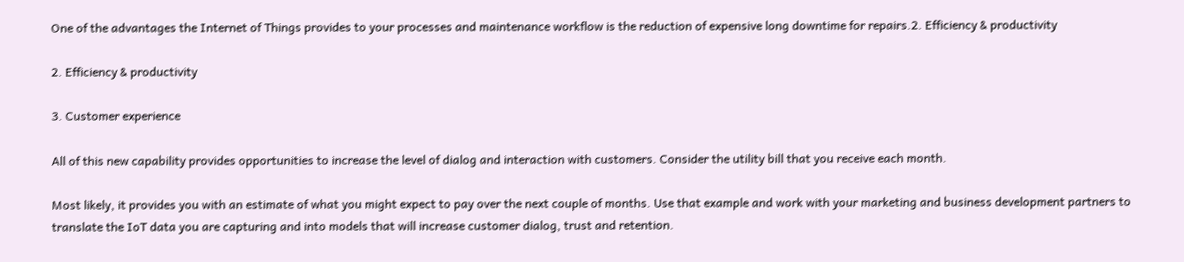One of the advantages the Internet of Things provides to your processes and maintenance workflow is the reduction of expensive long downtime for repairs.2. Efficiency & productivity

2. Efficiency & productivity

3. Customer experience

All of this new capability provides opportunities to increase the level of dialog and interaction with customers. Consider the utility bill that you receive each month.

Most likely, it provides you with an estimate of what you might expect to pay over the next couple of months. Use that example and work with your marketing and business development partners to translate the IoT data you are capturing and into models that will increase customer dialog, trust and retention.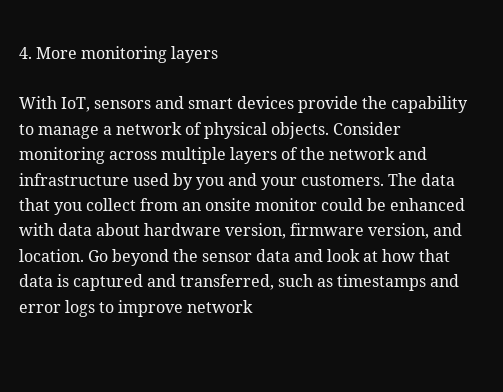4. More monitoring layers

With IoT, sensors and smart devices provide the capability to manage a network of physical objects. Consider monitoring across multiple layers of the network and infrastructure used by you and your customers. The data that you collect from an onsite monitor could be enhanced with data about hardware version, firmware version, and location. Go beyond the sensor data and look at how that data is captured and transferred, such as timestamps and error logs to improve network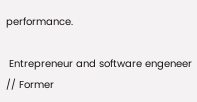performance.

 Entrepreneur and software engeneer // Former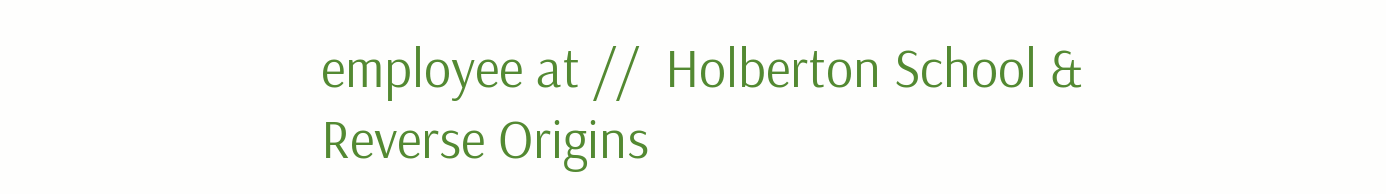employee at //  Holberton School & Reverse Origins